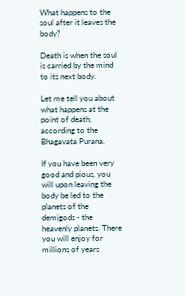What happens to the soul after it leaves the body?

Death is when the soul is carried by the mind to its next body.

Let me tell you about what happens at the point of death, according to the Bhagavata Purana.

If you have been very good and pious, you will upon leaving the body be led to the planets of the demigods - the heavenly planets. There you will enjoy for millions of years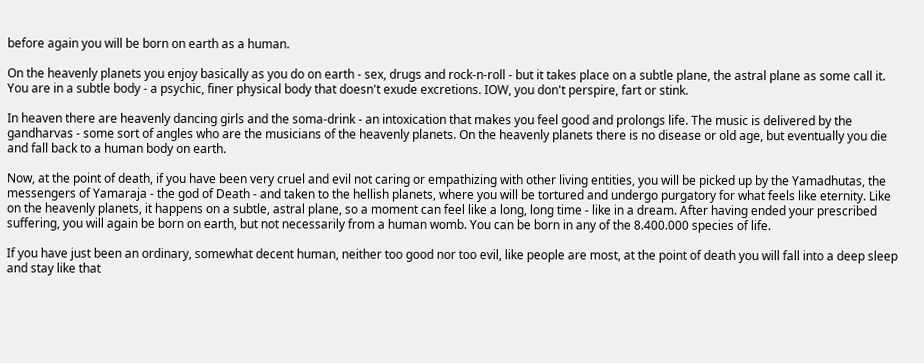before again you will be born on earth as a human.

On the heavenly planets you enjoy basically as you do on earth - sex, drugs and rock-n-roll - but it takes place on a subtle plane, the astral plane as some call it. You are in a subtle body - a psychic, finer physical body that doesn't exude excretions. IOW, you don't perspire, fart or stink.

In heaven there are heavenly dancing girls and the soma-drink - an intoxication that makes you feel good and prolongs life. The music is delivered by the gandharvas - some sort of angles who are the musicians of the heavenly planets. On the heavenly planets there is no disease or old age, but eventually you die and fall back to a human body on earth.

Now, at the point of death, if you have been very cruel and evil not caring or empathizing with other living entities, you will be picked up by the Yamadhutas, the messengers of Yamaraja - the god of Death - and taken to the hellish planets, where you will be tortured and undergo purgatory for what feels like eternity. Like on the heavenly planets, it happens on a subtle, astral plane, so a moment can feel like a long, long time - like in a dream. After having ended your prescribed suffering, you will again be born on earth, but not necessarily from a human womb. You can be born in any of the 8.400.000 species of life.

If you have just been an ordinary, somewhat decent human, neither too good nor too evil, like people are most, at the point of death you will fall into a deep sleep and stay like that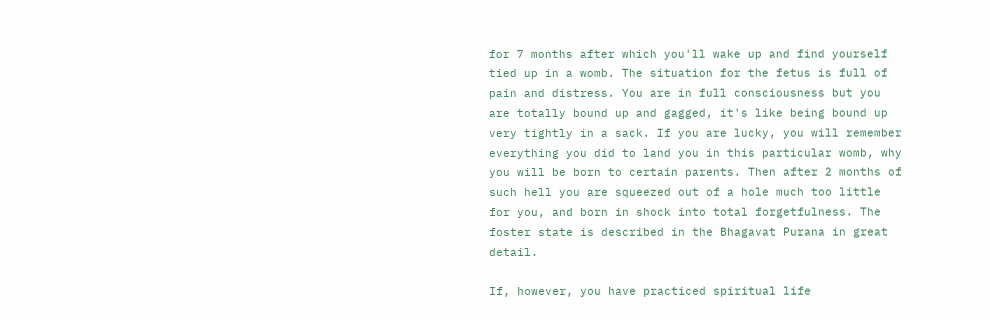for 7 months after which you'll wake up and find yourself tied up in a womb. The situation for the fetus is full of pain and distress. You are in full consciousness but you are totally bound up and gagged, it's like being bound up very tightly in a sack. If you are lucky, you will remember everything you did to land you in this particular womb, why you will be born to certain parents. Then after 2 months of such hell you are squeezed out of a hole much too little for you, and born in shock into total forgetfulness. The foster state is described in the Bhagavat Purana in great detail.

If, however, you have practiced spiritual life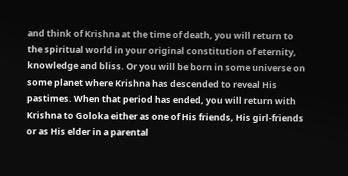and think of Krishna at the time of death, you will return to the spiritual world in your original constitution of eternity, knowledge and bliss. Or you will be born in some universe on some planet where Krishna has descended to reveal His pastimes. When that period has ended, you will return with Krishna to Goloka either as one of His friends, His girl-friends or as His elder in a parental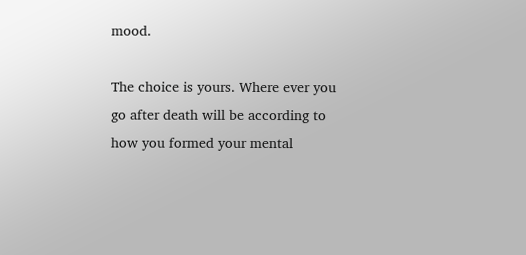mood.

The choice is yours. Where ever you go after death will be according to how you formed your mental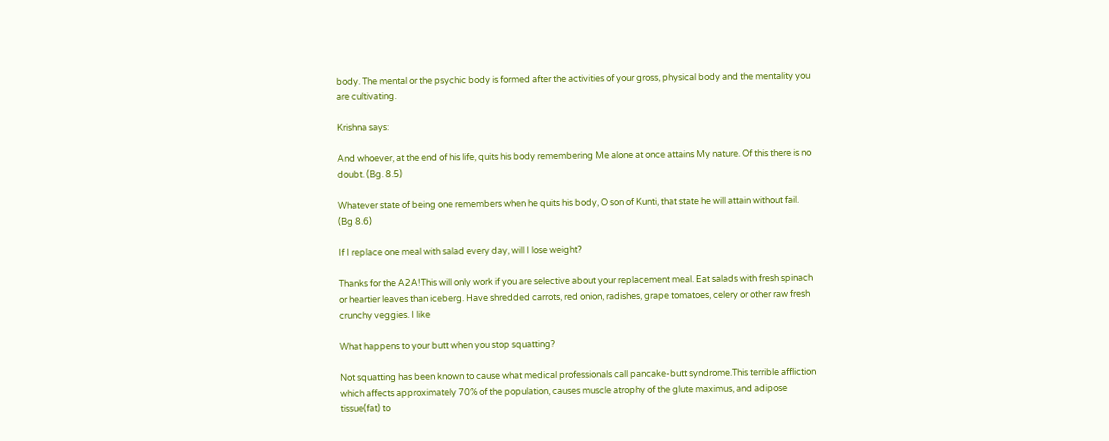body. The mental or the psychic body is formed after the activities of your gross, physical body and the mentality you are cultivating.

Krishna says:

And whoever, at the end of his life, quits his body remembering Me alone at once attains My nature. Of this there is no doubt. (Bg. 8.5)

Whatever state of being one remembers when he quits his body, O son of Kunti, that state he will attain without fail. (Bg 8.6)

If I replace one meal with salad every day, will I lose weight?

Thanks for the A2A!This will only work if you are selective about your replacement meal. Eat salads with fresh spinach or heartier leaves than iceberg. Have shredded carrots, red onion, radishes, grape tomatoes, celery or other raw fresh crunchy veggies. I like

What happens to your butt when you stop squatting?

Not squatting has been known to cause what medical professionals call pancake-butt syndrome.This terrible affliction which affects approximately 70% of the population, causes muscle atrophy of the glute maximus, and adipose tissue(fat) to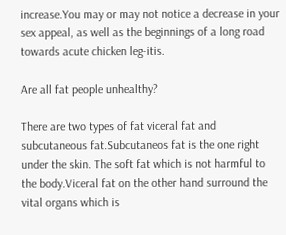increase.You may or may not notice a decrease in your sex appeal, as well as the beginnings of a long road towards acute chicken leg-itis.

Are all fat people unhealthy?

There are two types of fat viceral fat and subcutaneous fat.Subcutaneos fat is the one right under the skin. The soft fat which is not harmful to the body.Viceral fat on the other hand surround the vital organs which is